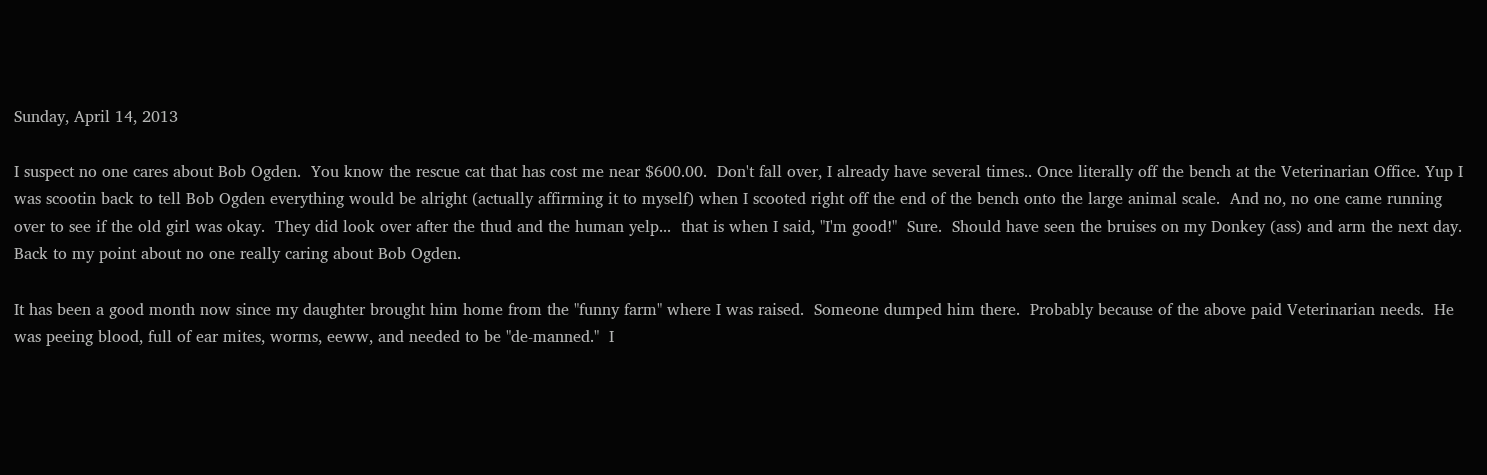Sunday, April 14, 2013

I suspect no one cares about Bob Ogden.  You know the rescue cat that has cost me near $600.00.  Don't fall over, I already have several times.. Once literally off the bench at the Veterinarian Office. Yup I was scootin back to tell Bob Ogden everything would be alright (actually affirming it to myself) when I scooted right off the end of the bench onto the large animal scale.  And no, no one came running over to see if the old girl was okay.  They did look over after the thud and the human yelp...  that is when I said, "I'm good!"  Sure.  Should have seen the bruises on my Donkey (ass) and arm the next day.  Back to my point about no one really caring about Bob Ogden.

It has been a good month now since my daughter brought him home from the "funny farm" where I was raised.  Someone dumped him there.  Probably because of the above paid Veterinarian needs.  He was peeing blood, full of ear mites, worms, eeww, and needed to be "de-manned."  I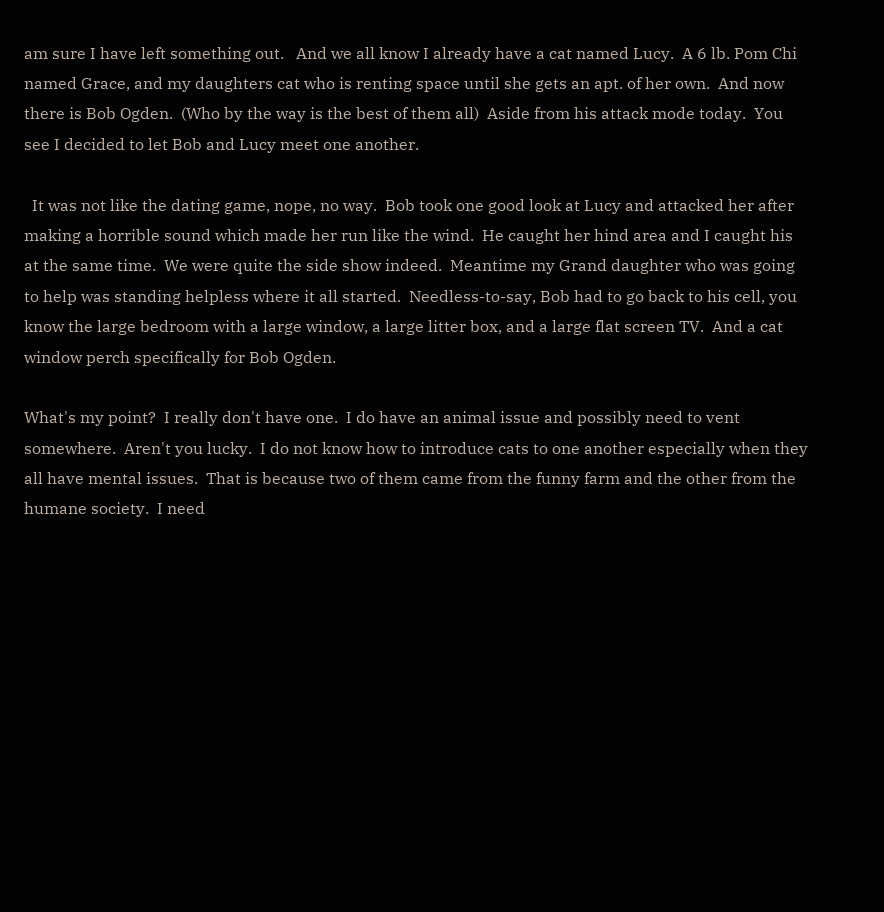am sure I have left something out.   And we all know I already have a cat named Lucy.  A 6 lb. Pom Chi named Grace, and my daughters cat who is renting space until she gets an apt. of her own.  And now there is Bob Ogden.  (Who by the way is the best of them all)  Aside from his attack mode today.  You see I decided to let Bob and Lucy meet one another.

  It was not like the dating game, nope, no way.  Bob took one good look at Lucy and attacked her after making a horrible sound which made her run like the wind.  He caught her hind area and I caught his at the same time.  We were quite the side show indeed.  Meantime my Grand daughter who was going to help was standing helpless where it all started.  Needless-to-say, Bob had to go back to his cell, you know the large bedroom with a large window, a large litter box, and a large flat screen TV.  And a cat window perch specifically for Bob Ogden.

What's my point?  I really don't have one.  I do have an animal issue and possibly need to vent somewhere.  Aren't you lucky.  I do not know how to introduce cats to one another especially when they all have mental issues.  That is because two of them came from the funny farm and the other from the humane society.  I need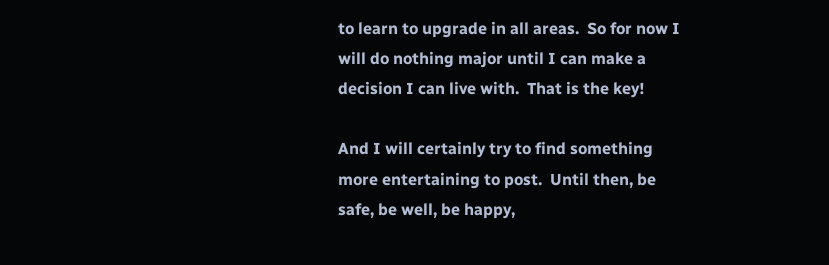to learn to upgrade in all areas.  So for now I will do nothing major until I can make a decision I can live with.  That is the key!

And I will certainly try to find something more entertaining to post.  Until then, be safe, be well, be happy,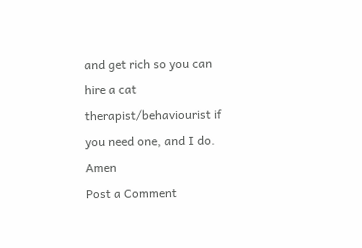and get rich so you can hire a cat therapist/behaviourist if you need one, and I do.  Amen
Post a Comment